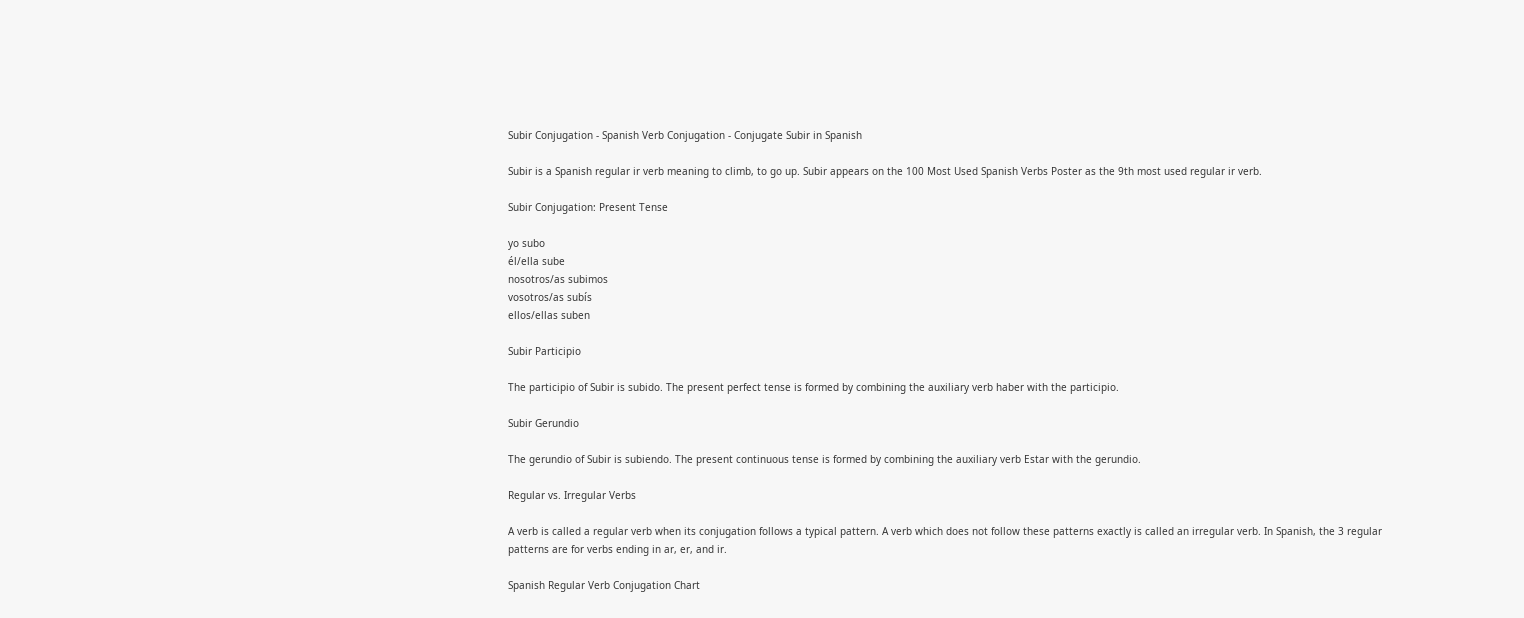Subir Conjugation - Spanish Verb Conjugation - Conjugate Subir in Spanish

Subir is a Spanish regular ir verb meaning to climb, to go up. Subir appears on the 100 Most Used Spanish Verbs Poster as the 9th most used regular ir verb.

Subir Conjugation: Present Tense

yo subo
él/ella sube
nosotros/as subimos
vosotros/as subís
ellos/ellas suben

Subir Participio

The participio of Subir is subido. The present perfect tense is formed by combining the auxiliary verb haber with the participio.

Subir Gerundio

The gerundio of Subir is subiendo. The present continuous tense is formed by combining the auxiliary verb Estar with the gerundio.

Regular vs. Irregular Verbs

A verb is called a regular verb when its conjugation follows a typical pattern. A verb which does not follow these patterns exactly is called an irregular verb. In Spanish, the 3 regular patterns are for verbs ending in ar, er, and ir.

Spanish Regular Verb Conjugation Chart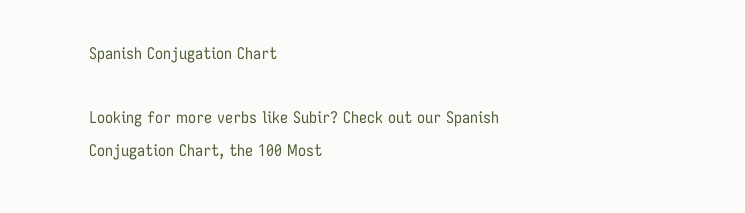Spanish Conjugation Chart

Looking for more verbs like Subir? Check out our Spanish Conjugation Chart, the 100 Most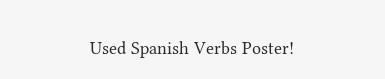Used Spanish Verbs Poster!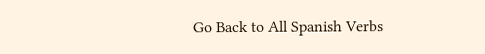Go Back to All Spanish Verbs